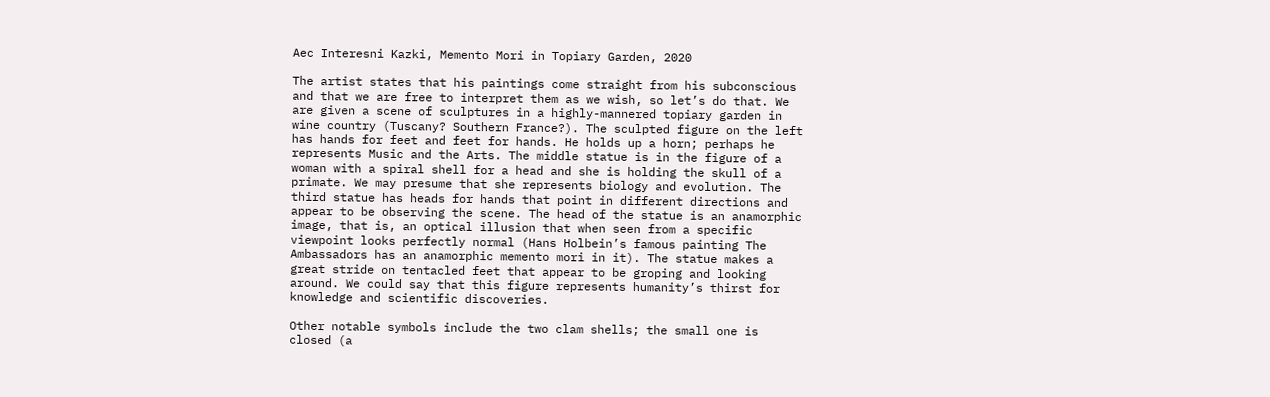Aec Interesni Kazki, Memento Mori in Topiary Garden, 2020

The artist states that his paintings come straight from his subconscious and that we are free to interpret them as we wish, so let’s do that. We are given a scene of sculptures in a highly-mannered topiary garden in wine country (Tuscany? Southern France?). The sculpted figure on the left has hands for feet and feet for hands. He holds up a horn; perhaps he represents Music and the Arts. The middle statue is in the figure of a woman with a spiral shell for a head and she is holding the skull of a primate. We may presume that she represents biology and evolution. The third statue has heads for hands that point in different directions and appear to be observing the scene. The head of the statue is an anamorphic image, that is, an optical illusion that when seen from a specific viewpoint looks perfectly normal (Hans Holbein’s famous painting The Ambassadors has an anamorphic memento mori in it). The statue makes a great stride on tentacled feet that appear to be groping and looking around. We could say that this figure represents humanity’s thirst for knowledge and scientific discoveries.

Other notable symbols include the two clam shells; the small one is closed (a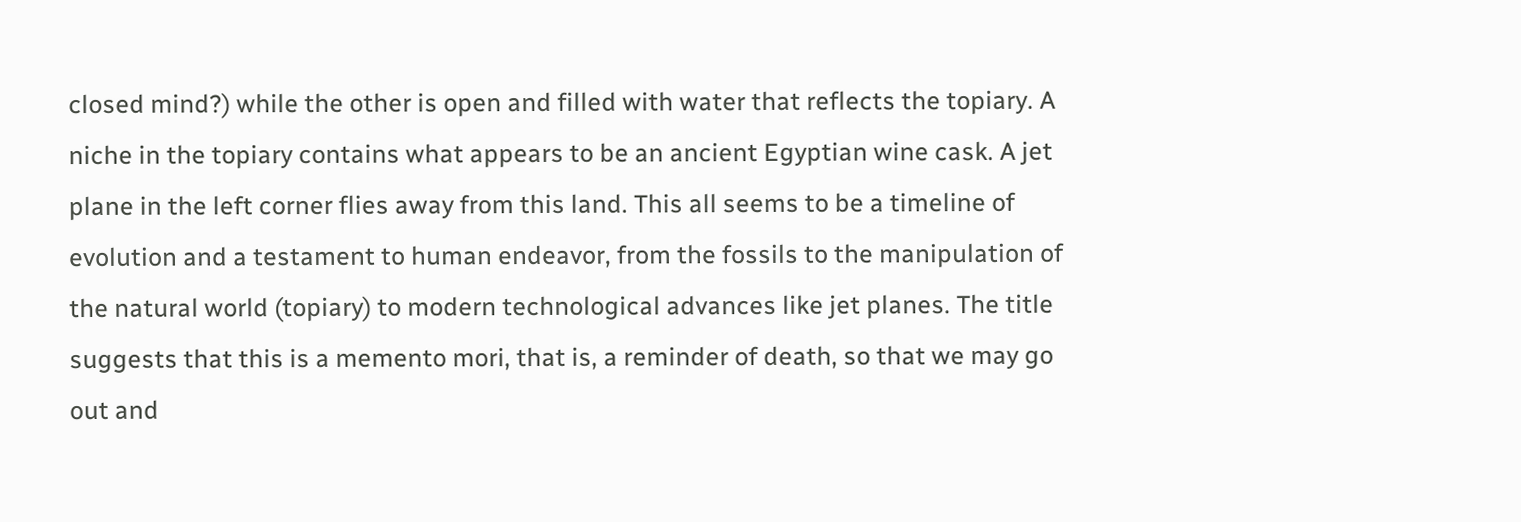closed mind?) while the other is open and filled with water that reflects the topiary. A niche in the topiary contains what appears to be an ancient Egyptian wine cask. A jet plane in the left corner flies away from this land. This all seems to be a timeline of evolution and a testament to human endeavor, from the fossils to the manipulation of the natural world (topiary) to modern technological advances like jet planes. The title suggests that this is a memento mori, that is, a reminder of death, so that we may go out and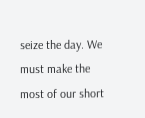seize the day. We must make the most of our short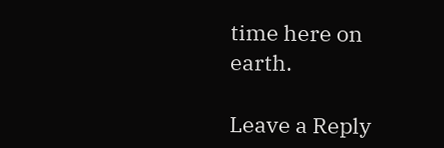time here on earth.

Leave a Reply